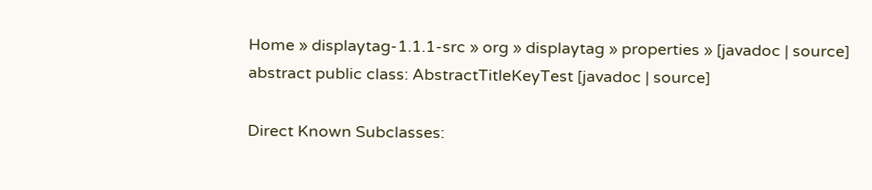Home » displaytag-1.1.1-src » org » displaytag » properties » [javadoc | source]
abstract public class: AbstractTitleKeyTest [javadoc | source]

Direct Known Subclasses: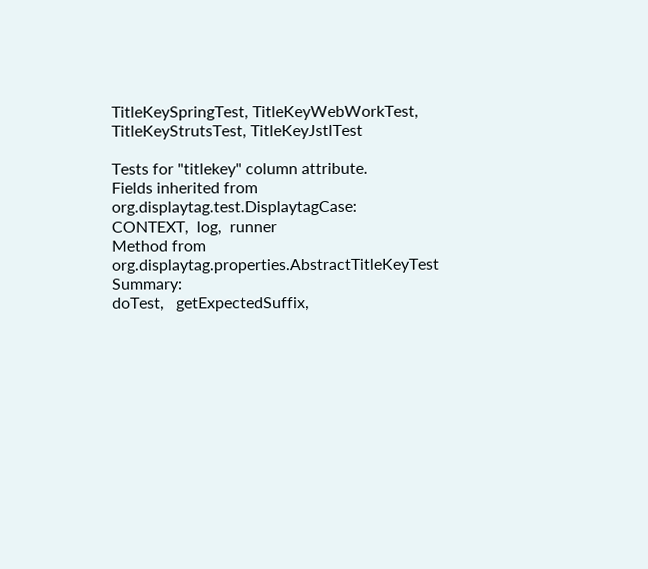TitleKeySpringTest, TitleKeyWebWorkTest, TitleKeyStrutsTest, TitleKeyJstlTest

Tests for "titlekey" column attribute.
Fields inherited from org.displaytag.test.DisplaytagCase:
CONTEXT,  log,  runner
Method from org.displaytag.properties.AbstractTitleKeyTest Summary:
doTest,   getExpectedSuffix,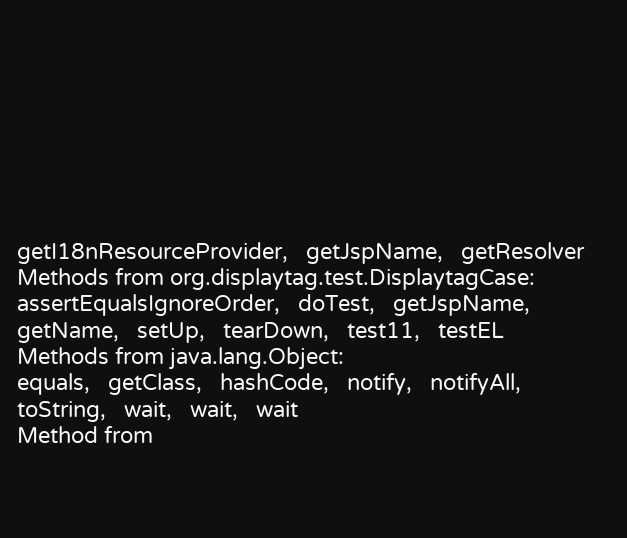getI18nResourceProvider,   getJspName,   getResolver
Methods from org.displaytag.test.DisplaytagCase:
assertEqualsIgnoreOrder,   doTest,   getJspName,   getName,   setUp,   tearDown,   test11,   testEL
Methods from java.lang.Object:
equals,   getClass,   hashCode,   notify,   notifyAll,   toString,   wait,   wait,   wait
Method from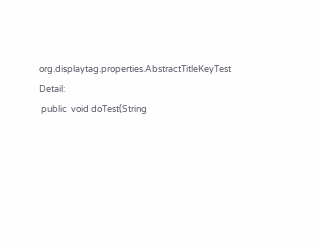org.displaytag.properties.AbstractTitleKeyTest Detail:
 public  void doTest(String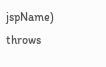jspName) throws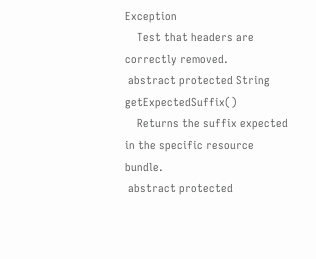Exception
    Test that headers are correctly removed.
 abstract protected String getExpectedSuffix()
    Returns the suffix expected in the specific resource bundle.
 abstract protected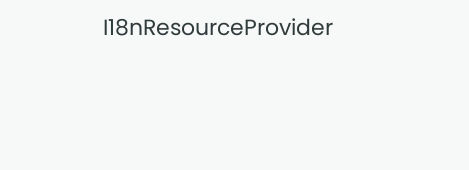I18nResourceProvider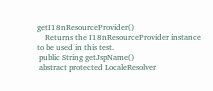getI18nResourceProvider()
    Returns the I18nResourceProvider instance to be used in this test.
 public String getJspName()
 abstract protected LocaleResolver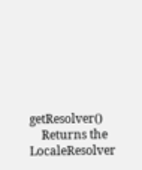getResolver()
    Returns the LocaleResolver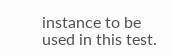instance to be used in this test.